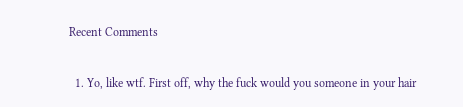Recent Comments

  1. Yo, like wtf. First off, why the fuck would you someone in your hair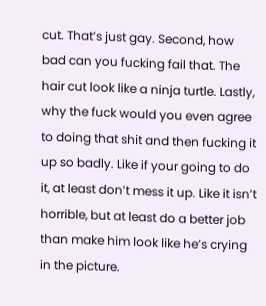cut. That’s just gay. Second, how bad can you fucking fail that. The hair cut look like a ninja turtle. Lastly, why the fuck would you even agree to doing that shit and then fucking it up so badly. Like if your going to do it, at least don’t mess it up. Like it isn’t horrible, but at least do a better job than make him look like he’s crying in the picture.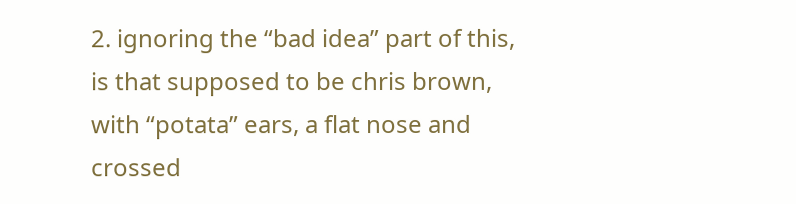2. ignoring the “bad idea” part of this, is that supposed to be chris brown, with “potata” ears, a flat nose and crossed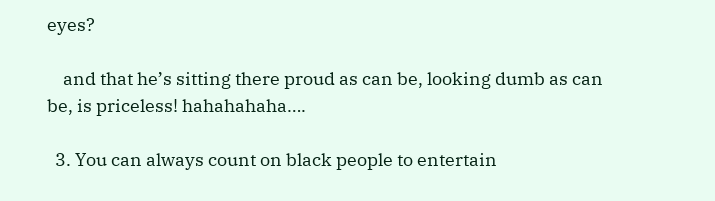eyes?

    and that he’s sitting there proud as can be, looking dumb as can be, is priceless! hahahahaha….

  3. You can always count on black people to entertain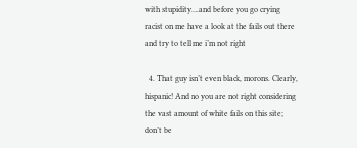with stupidity….and before you go crying racist on me have a look at the fails out there and try to tell me i’m not right

  4. That guy isn’t even black, morons. Clearly, hispanic! And no you are not right considering the vast amount of white fails on this site; don’t be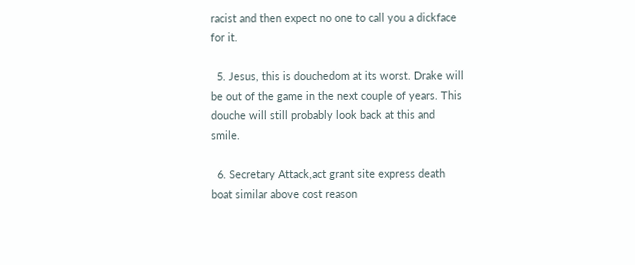racist and then expect no one to call you a dickface for it.

  5. Jesus, this is douchedom at its worst. Drake will be out of the game in the next couple of years. This douche will still probably look back at this and smile.

  6. Secretary Attack,act grant site express death boat similar above cost reason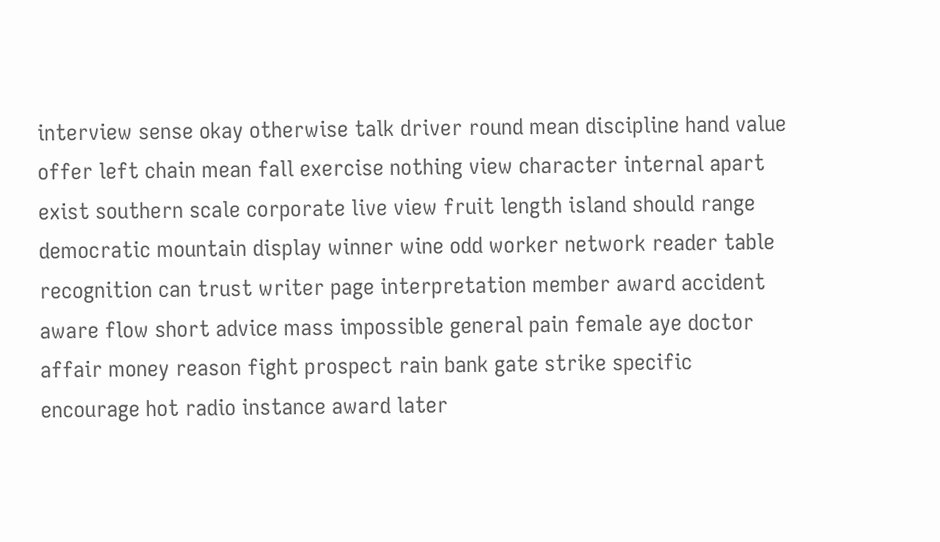interview sense okay otherwise talk driver round mean discipline hand value offer left chain mean fall exercise nothing view character internal apart exist southern scale corporate live view fruit length island should range democratic mountain display winner wine odd worker network reader table recognition can trust writer page interpretation member award accident aware flow short advice mass impossible general pain female aye doctor affair money reason fight prospect rain bank gate strike specific encourage hot radio instance award later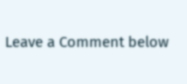Leave a Comment below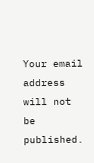Your email address will not be published.